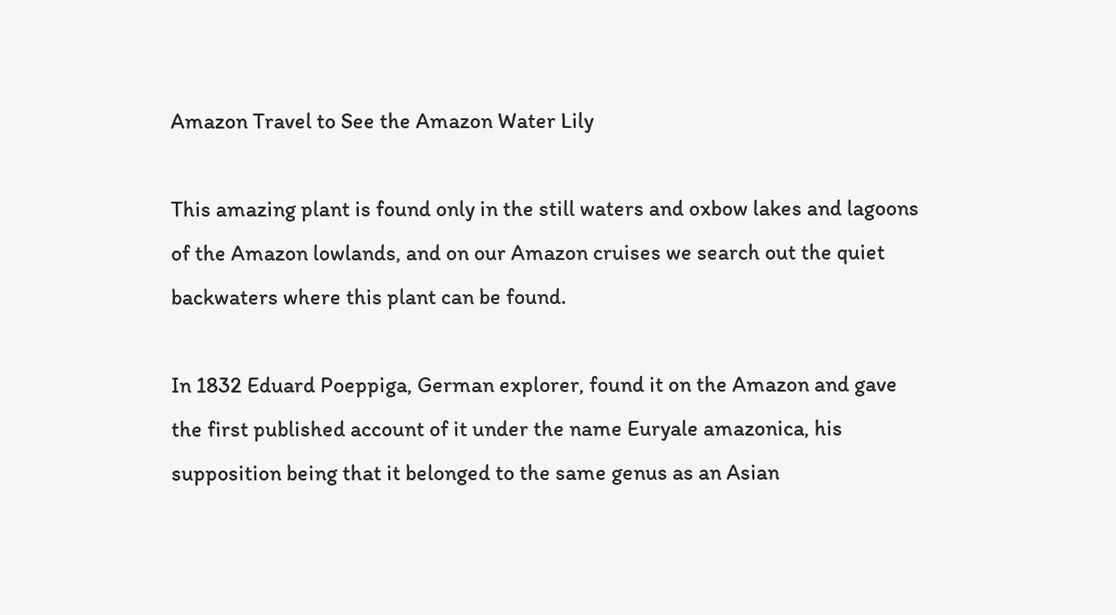Amazon Travel to See the Amazon Water Lily

This amazing plant is found only in the still waters and oxbow lakes and lagoons of the Amazon lowlands, and on our Amazon cruises we search out the quiet backwaters where this plant can be found.

In 1832 Eduard Poeppiga, German explorer, found it on the Amazon and gave the first published account of it under the name Euryale amazonica, his supposition being that it belonged to the same genus as an Asian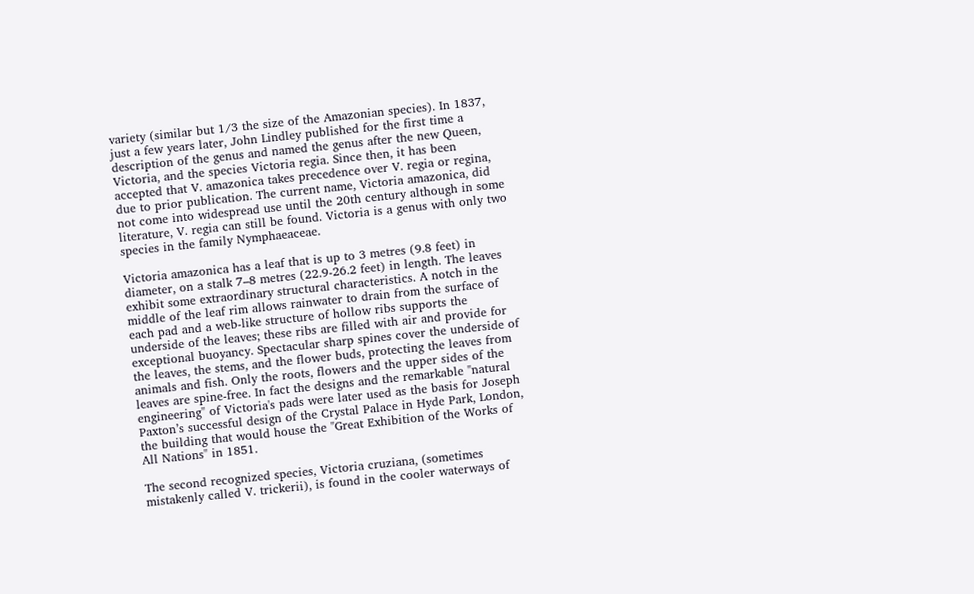variety (similar but 1/3 the size of the Amazonian species). In 1837, just a few years later, John Lindley published for the first time a description of the genus and named the genus after the new Queen, Victoria, and the species Victoria regia. Since then, it has been accepted that V. amazonica takes precedence over V. regia or regina, due to prior publication. The current name, Victoria amazonica, did not come into widespread use until the 20th century although in some literature, V. regia can still be found. Victoria is a genus with only two species in the family Nymphaeaceae.

Victoria amazonica has a leaf that is up to 3 metres (9.8 feet) in diameter, on a stalk 7–8 metres (22.9-26.2 feet) in length. The leaves exhibit some extraordinary structural characteristics. A notch in the middle of the leaf rim allows rainwater to drain from the surface of each pad and a web-like structure of hollow ribs supports the underside of the leaves; these ribs are filled with air and provide for exceptional buoyancy. Spectacular sharp spines cover the underside of the leaves, the stems, and the flower buds, protecting the leaves from animals and fish. Only the roots, flowers and the upper sides of the leaves are spine-free. In fact the designs and the remarkable "natural engineering" of Victoria's pads were later used as the basis for Joseph Paxton’s successful design of the Crystal Palace in Hyde Park, London, the building that would house the "Great Exhibition of the Works of All Nations" in 1851.

The second recognized species, Victoria cruziana, (sometimes mistakenly called V. trickerii), is found in the cooler waterways of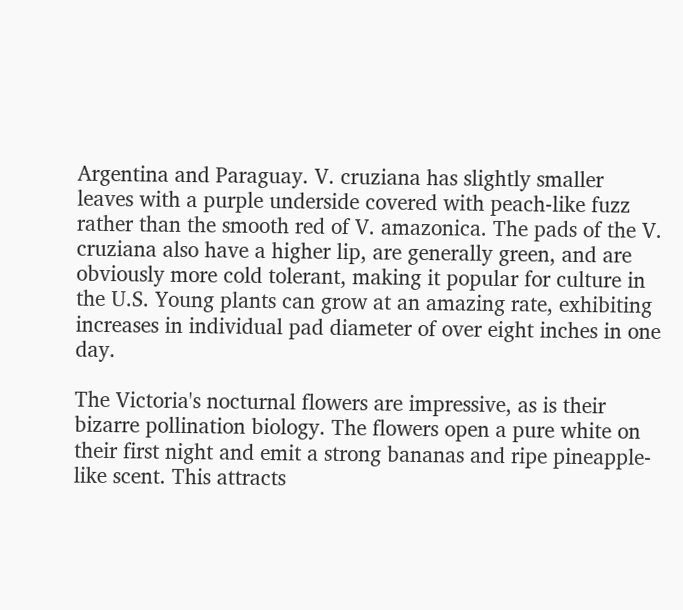Argentina and Paraguay. V. cruziana has slightly smaller leaves with a purple underside covered with peach-like fuzz rather than the smooth red of V. amazonica. The pads of the V. cruziana also have a higher lip, are generally green, and are obviously more cold tolerant, making it popular for culture in the U.S. Young plants can grow at an amazing rate, exhibiting increases in individual pad diameter of over eight inches in one day.

The Victoria's nocturnal flowers are impressive, as is their bizarre pollination biology. The flowers open a pure white on their first night and emit a strong bananas and ripe pineapple-like scent. This attracts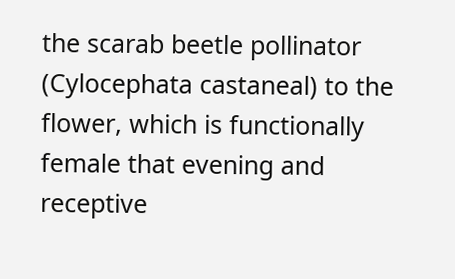the scarab beetle pollinator (Cylocephata castaneal) to the flower, which is functionally female that evening and receptive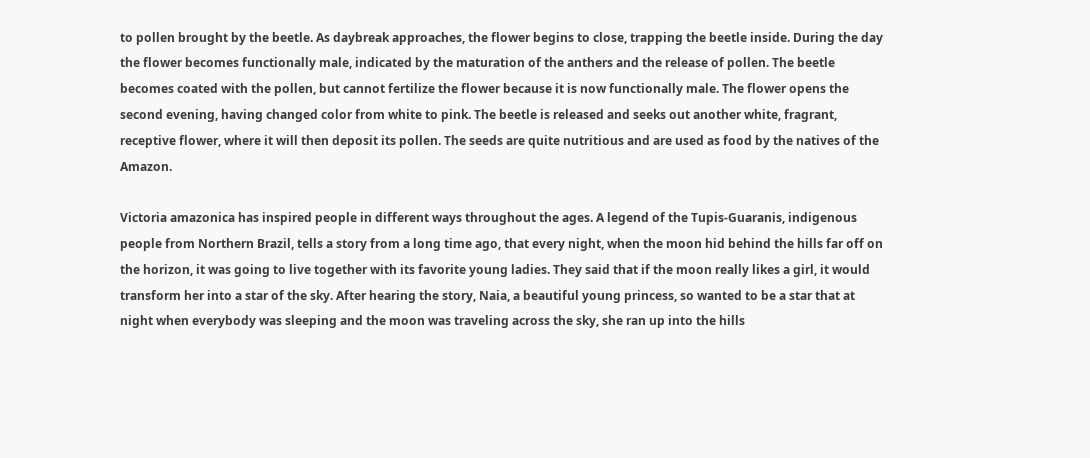to pollen brought by the beetle. As daybreak approaches, the flower begins to close, trapping the beetle inside. During the day the flower becomes functionally male, indicated by the maturation of the anthers and the release of pollen. The beetle becomes coated with the pollen, but cannot fertilize the flower because it is now functionally male. The flower opens the second evening, having changed color from white to pink. The beetle is released and seeks out another white, fragrant, receptive flower, where it will then deposit its pollen. The seeds are quite nutritious and are used as food by the natives of the Amazon.

Victoria amazonica has inspired people in different ways throughout the ages. A legend of the Tupis-Guaranis, indigenous people from Northern Brazil, tells a story from a long time ago, that every night, when the moon hid behind the hills far off on the horizon, it was going to live together with its favorite young ladies. They said that if the moon really likes a girl, it would transform her into a star of the sky. After hearing the story, Naia, a beautiful young princess, so wanted to be a star that at night when everybody was sleeping and the moon was traveling across the sky, she ran up into the hills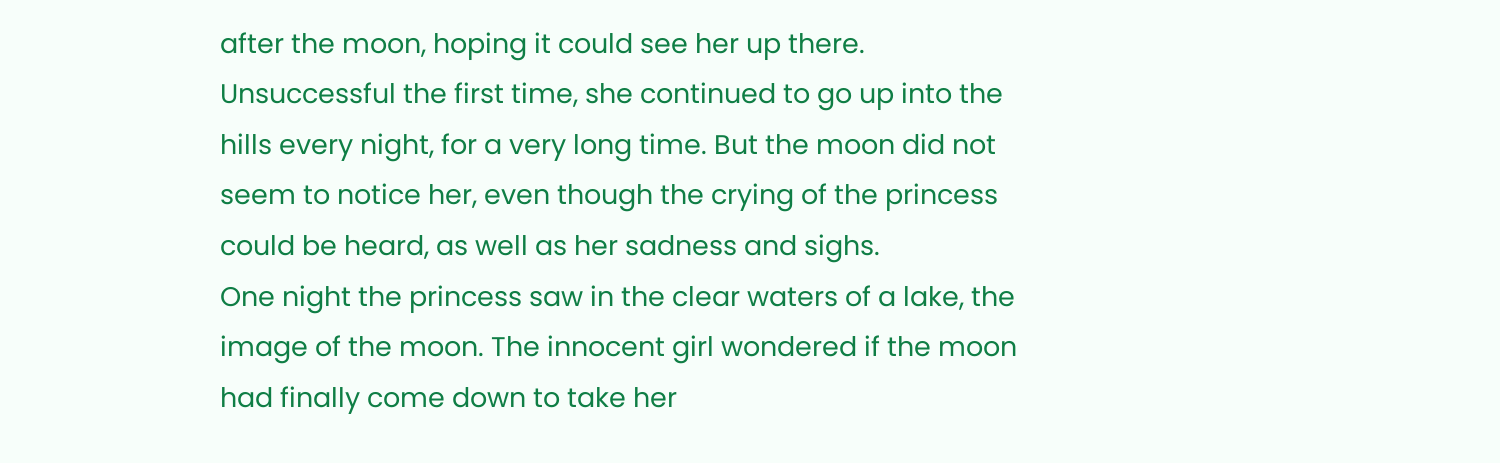after the moon, hoping it could see her up there. Unsuccessful the first time, she continued to go up into the hills every night, for a very long time. But the moon did not seem to notice her, even though the crying of the princess could be heard, as well as her sadness and sighs.
One night the princess saw in the clear waters of a lake, the image of the moon. The innocent girl wondered if the moon had finally come down to take her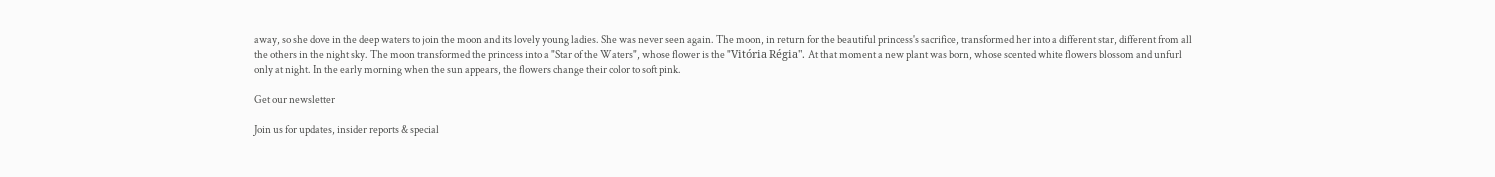away, so she dove in the deep waters to join the moon and its lovely young ladies. She was never seen again. The moon, in return for the beautiful princess's sacrifice, transformed her into a different star, different from all the others in the night sky. The moon transformed the princess into a "Star of the Waters", whose flower is the "Vitória Régia". At that moment a new plant was born, whose scented white flowers blossom and unfurl only at night. In the early morning when the sun appears, the flowers change their color to soft pink.

Get our newsletter

Join us for updates, insider reports & special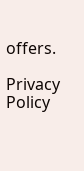offers.

Privacy Policy